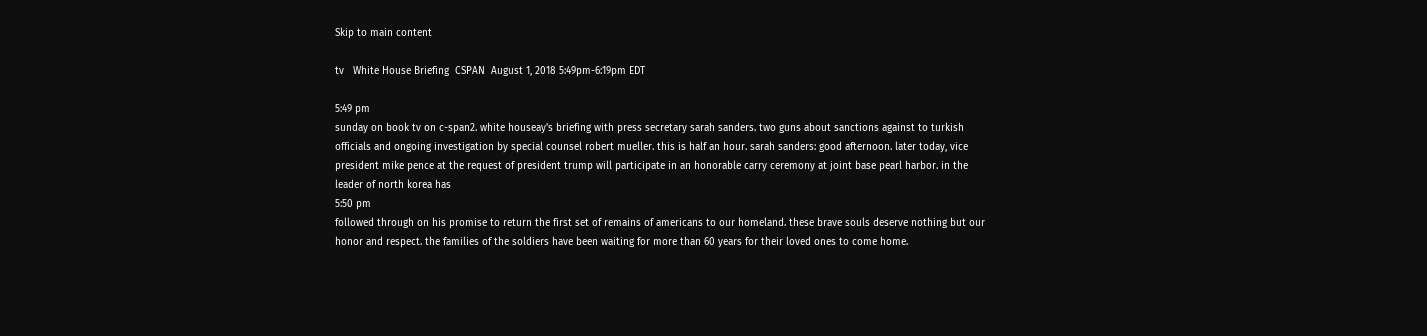Skip to main content

tv   White House Briefing  CSPAN  August 1, 2018 5:49pm-6:19pm EDT

5:49 pm
sunday on book tv on c-span2. white houseay's briefing with press secretary sarah sanders. two guns about sanctions against to turkish officials and ongoing investigation by special counsel robert mueller. this is half an hour. sarah sanders: good afternoon. later today, vice president mike pence at the request of president trump will participate in an honorable carry ceremony at joint base pearl harbor. in the leader of north korea has
5:50 pm
followed through on his promise to return the first set of remains of americans to our homeland. these brave souls deserve nothing but our honor and respect. the families of the soldiers have been waiting for more than 60 years for their loved ones to come home.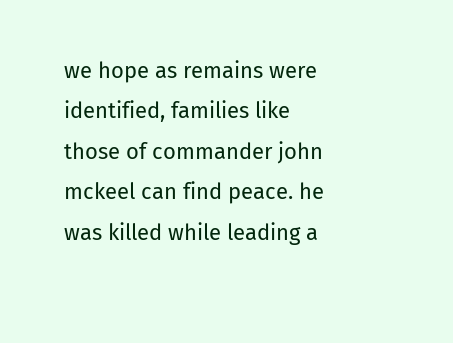we hope as remains were identified, families like those of commander john mckeel can find peace. he was killed while leading a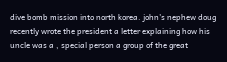dive bomb mission into north korea. john's nephew doug recently wrote the president a letter explaining how his uncle was a , special person a group of the great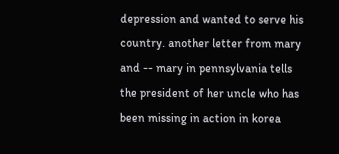depression and wanted to serve his country. another letter from mary and -- mary in pennsylvania tells the president of her uncle who has been missing in action in korea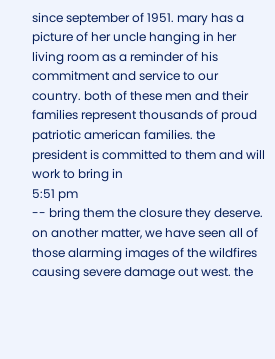since september of 1951. mary has a picture of her uncle hanging in her living room as a reminder of his commitment and service to our country. both of these men and their families represent thousands of proud patriotic american families. the president is committed to them and will work to bring in
5:51 pm
-- bring them the closure they deserve. on another matter, we have seen all of those alarming images of the wildfires causing severe damage out west. the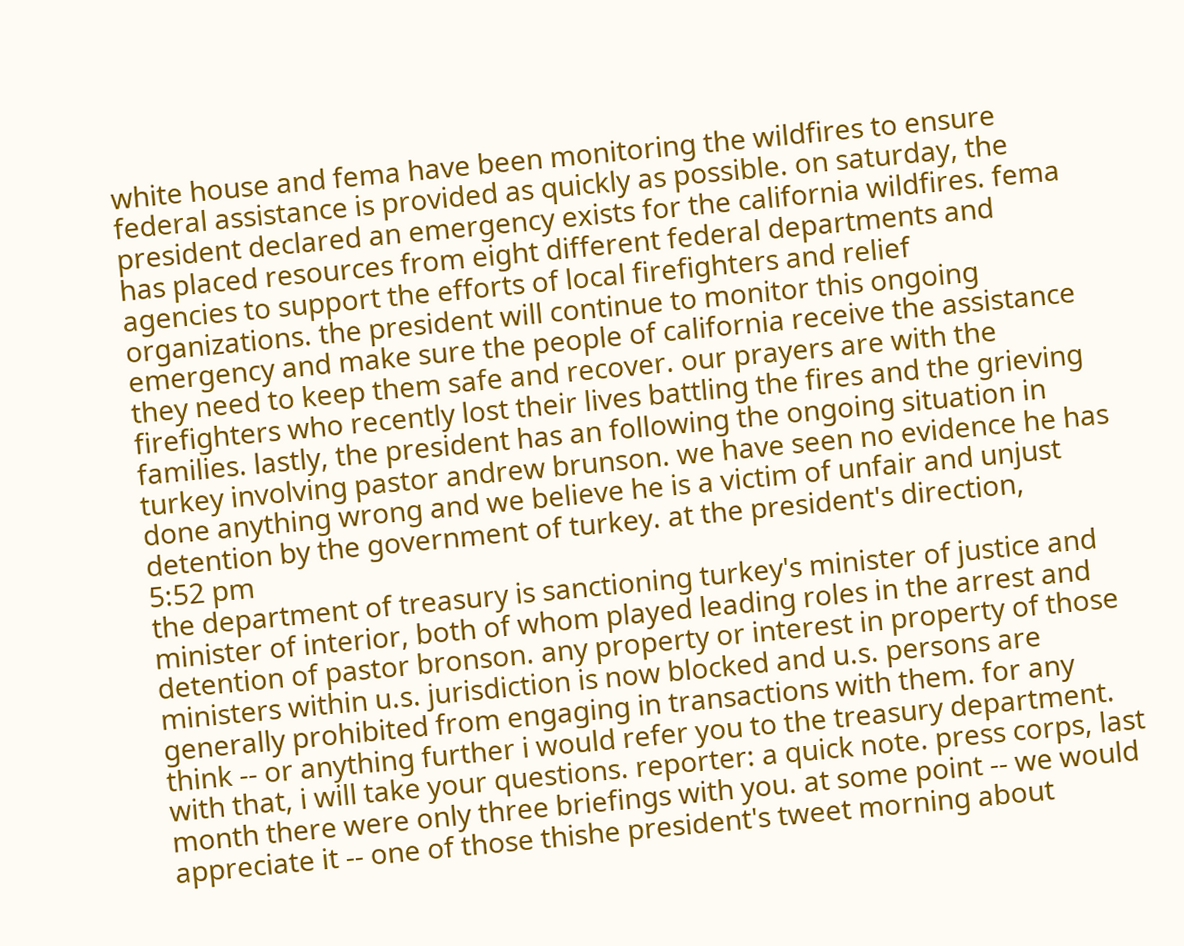white house and fema have been monitoring the wildfires to ensure federal assistance is provided as quickly as possible. on saturday, the president declared an emergency exists for the california wildfires. fema has placed resources from eight different federal departments and agencies to support the efforts of local firefighters and relief organizations. the president will continue to monitor this ongoing emergency and make sure the people of california receive the assistance they need to keep them safe and recover. our prayers are with the firefighters who recently lost their lives battling the fires and the grieving families. lastly, the president has an following the ongoing situation in turkey involving pastor andrew brunson. we have seen no evidence he has done anything wrong and we believe he is a victim of unfair and unjust detention by the government of turkey. at the president's direction,
5:52 pm
the department of treasury is sanctioning turkey's minister of justice and minister of interior, both of whom played leading roles in the arrest and detention of pastor bronson. any property or interest in property of those ministers within u.s. jurisdiction is now blocked and u.s. persons are generally prohibited from engaging in transactions with them. for any think -- or anything further i would refer you to the treasury department. with that, i will take your questions. reporter: a quick note. press corps, last month there were only three briefings with you. at some point -- we would appreciate it -- one of those thishe president's tweet morning about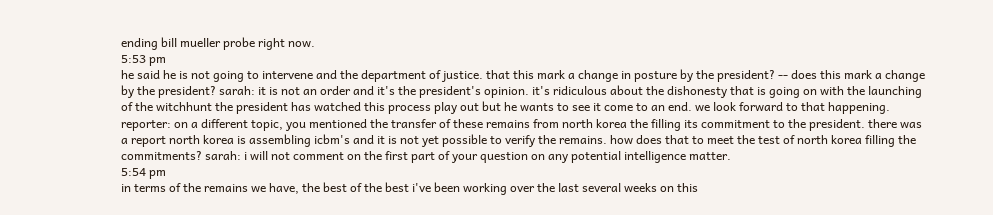ending bill mueller probe right now.
5:53 pm
he said he is not going to intervene and the department of justice. that this mark a change in posture by the president? -- does this mark a change by the president? sarah: it is not an order and it's the president's opinion. it's ridiculous about the dishonesty that is going on with the launching of the witchhunt the president has watched this process play out but he wants to see it come to an end. we look forward to that happening. reporter: on a different topic, you mentioned the transfer of these remains from north korea the filling its commitment to the president. there was a report north korea is assembling icbm's and it is not yet possible to verify the remains. how does that to meet the test of north korea filling the commitments? sarah: i will not comment on the first part of your question on any potential intelligence matter.
5:54 pm
in terms of the remains we have, the best of the best i've been working over the last several weeks on this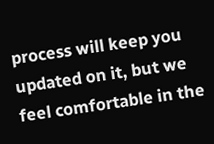process will keep you updated on it, but we feel comfortable in the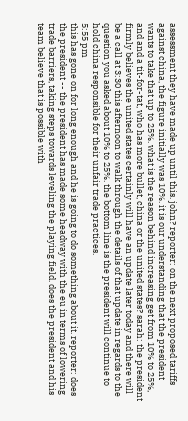assessment they have made up until this. john? reporter: on the next proposed tariffs against china, the figure initially was 10%. it is our understanding that the president wants to take that up to 25%. what is the reason behind increasing get from 10% to 25%, and and a tit-for-tat, who has more bullet, china or the united states? sarah: the president firmly believes the united states certainly will have an update later today and there will be a call at 3:30 this afternoon to walk through the details of that update in regards to the question you asked about 10% to 25%. the bottom line is the president will continue to hold china responsible for their unfair trade practices.
5:55 pm
this has gone on for long enough and he is going to do something about it. reporter: does the president -- the president has made some headway with the eu in terms of lowering trade barriers, taking steps towards leveling the playing field. does the president and his team believe that is possible with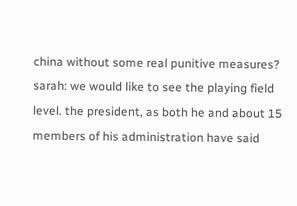china without some real punitive measures? sarah: we would like to see the playing field level. the president, as both he and about 15 members of his administration have said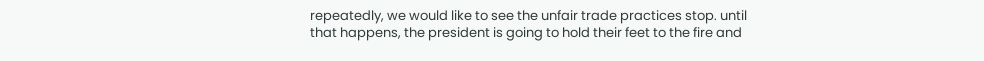repeatedly, we would like to see the unfair trade practices stop. until that happens, the president is going to hold their feet to the fire and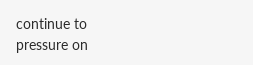continue to pressure on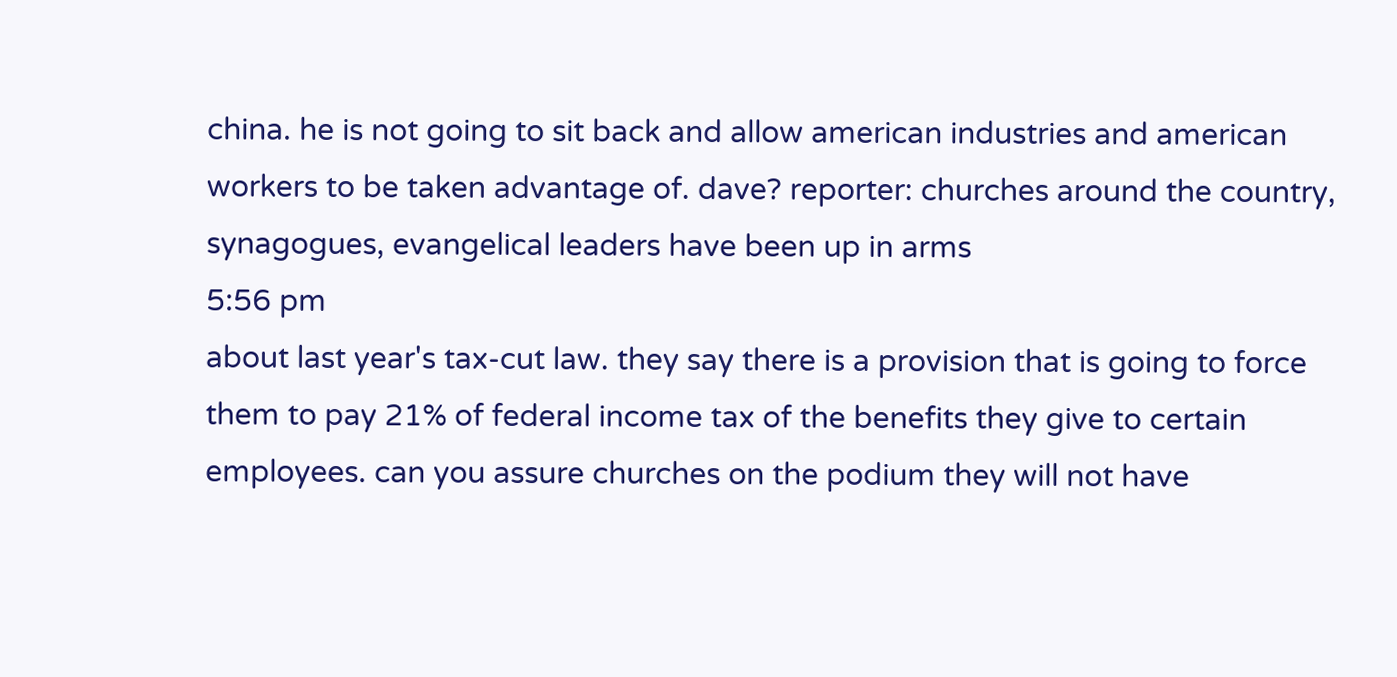china. he is not going to sit back and allow american industries and american workers to be taken advantage of. dave? reporter: churches around the country, synagogues, evangelical leaders have been up in arms
5:56 pm
about last year's tax-cut law. they say there is a provision that is going to force them to pay 21% of federal income tax of the benefits they give to certain employees. can you assure churches on the podium they will not have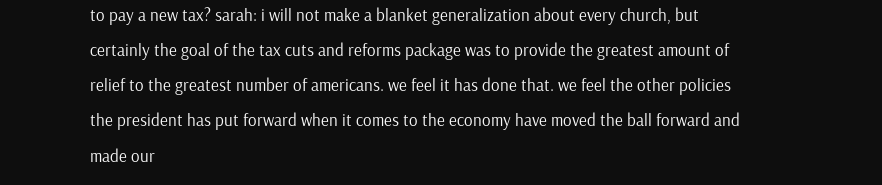to pay a new tax? sarah: i will not make a blanket generalization about every church, but certainly the goal of the tax cuts and reforms package was to provide the greatest amount of relief to the greatest number of americans. we feel it has done that. we feel the other policies the president has put forward when it comes to the economy have moved the ball forward and made our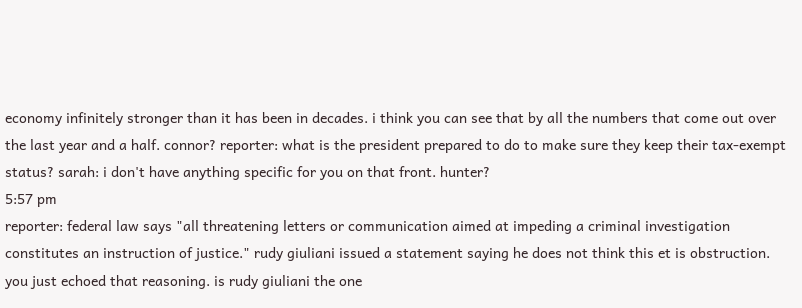economy infinitely stronger than it has been in decades. i think you can see that by all the numbers that come out over the last year and a half. connor? reporter: what is the president prepared to do to make sure they keep their tax-exempt status? sarah: i don't have anything specific for you on that front. hunter?
5:57 pm
reporter: federal law says "all threatening letters or communication aimed at impeding a criminal investigation constitutes an instruction of justice." rudy giuliani issued a statement saying he does not think this et is obstruction. you just echoed that reasoning. is rudy giuliani the one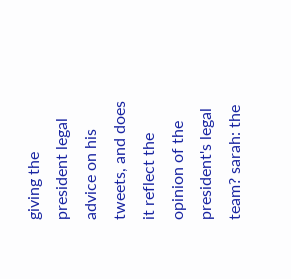giving the president legal advice on his tweets, and does it reflect the opinion of the president's legal team? sarah: the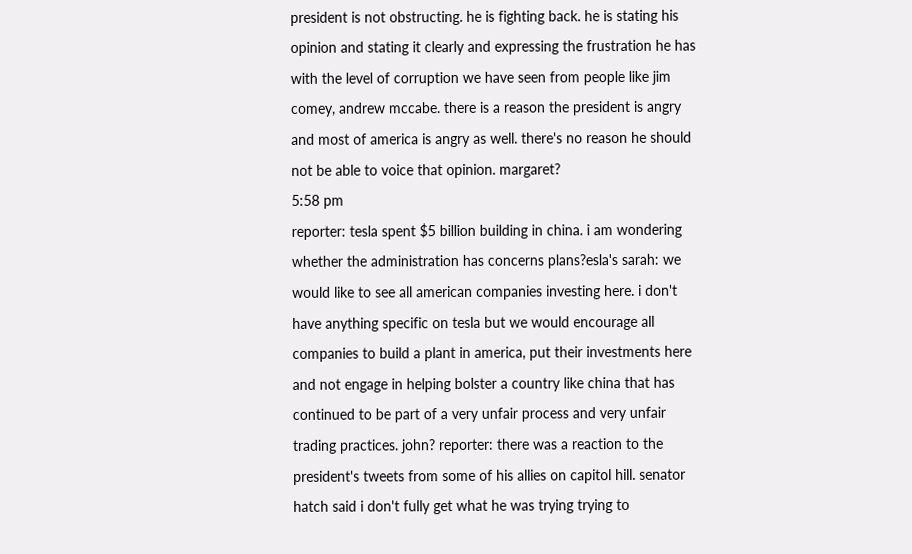president is not obstructing. he is fighting back. he is stating his opinion and stating it clearly and expressing the frustration he has with the level of corruption we have seen from people like jim comey, andrew mccabe. there is a reason the president is angry and most of america is angry as well. there's no reason he should not be able to voice that opinion. margaret?
5:58 pm
reporter: tesla spent $5 billion building in china. i am wondering whether the administration has concerns plans?esla's sarah: we would like to see all american companies investing here. i don't have anything specific on tesla but we would encourage all companies to build a plant in america, put their investments here and not engage in helping bolster a country like china that has continued to be part of a very unfair process and very unfair trading practices. john? reporter: there was a reaction to the president's tweets from some of his allies on capitol hill. senator hatch said i don't fully get what he was trying trying to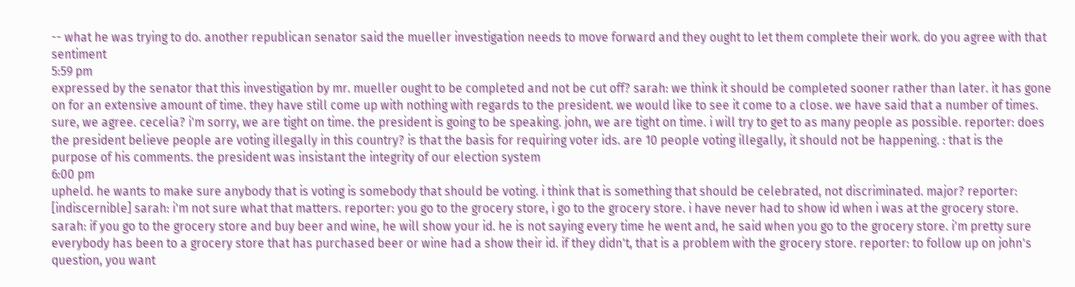-- what he was trying to do. another republican senator said the mueller investigation needs to move forward and they ought to let them complete their work. do you agree with that sentiment
5:59 pm
expressed by the senator that this investigation by mr. mueller ought to be completed and not be cut off? sarah: we think it should be completed sooner rather than later. it has gone on for an extensive amount of time. they have still come up with nothing with regards to the president. we would like to see it come to a close. we have said that a number of times. sure, we agree. cecelia? i'm sorry, we are tight on time. the president is going to be speaking. john, we are tight on time. i will try to get to as many people as possible. reporter: does the president believe people are voting illegally in this country? is that the basis for requiring voter ids. are 10 people voting illegally, it should not be happening. : that is the purpose of his comments. the president was insistant the integrity of our election system
6:00 pm
upheld. he wants to make sure anybody that is voting is somebody that should be voting. i think that is something that should be celebrated, not discriminated. major? reporter: [indiscernible] sarah: i'm not sure what that matters. reporter: you go to the grocery store, i go to the grocery store. i have never had to show id when i was at the grocery store. sarah: if you go to the grocery store and buy beer and wine, he will show your id. he is not saying every time he went and, he said when you go to the grocery store. i'm pretty sure everybody has been to a grocery store that has purchased beer or wine had a show their id. if they didn't, that is a problem with the grocery store. reporter: to follow up on john's question, you want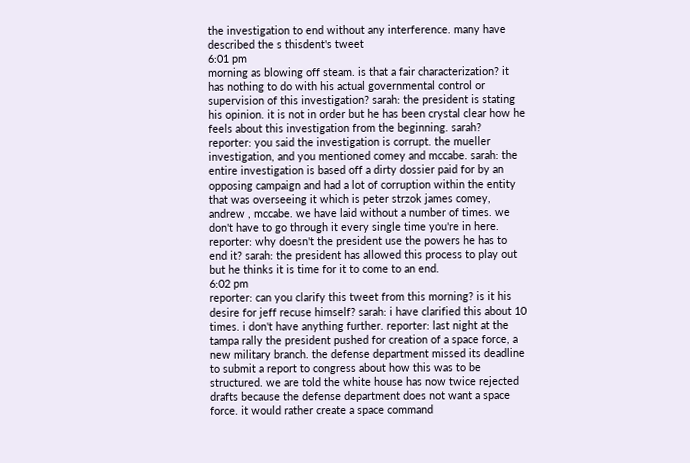the investigation to end without any interference. many have described the s thisdent's tweet
6:01 pm
morning as blowing off steam. is that a fair characterization? it has nothing to do with his actual governmental control or supervision of this investigation? sarah: the president is stating his opinion. it is not in order but he has been crystal clear how he feels about this investigation from the beginning. sarah? reporter: you said the investigation is corrupt. the mueller investigation, and you mentioned comey and mccabe. sarah: the entire investigation is based off a dirty dossier paid for by an opposing campaign and had a lot of corruption within the entity that was overseeing it which is peter strzok james comey, andrew , mccabe. we have laid without a number of times. we don't have to go through it every single time you're in here. reporter: why doesn't the president use the powers he has to end it? sarah: the president has allowed this process to play out but he thinks it is time for it to come to an end.
6:02 pm
reporter: can you clarify this tweet from this morning? is it his desire for jeff recuse himself? sarah: i have clarified this about 10 times. i don't have anything further. reporter: last night at the tampa rally the president pushed for creation of a space force, a new military branch. the defense department missed its deadline to submit a report to congress about how this was to be structured. we are told the white house has now twice rejected drafts because the defense department does not want a space force. it would rather create a space command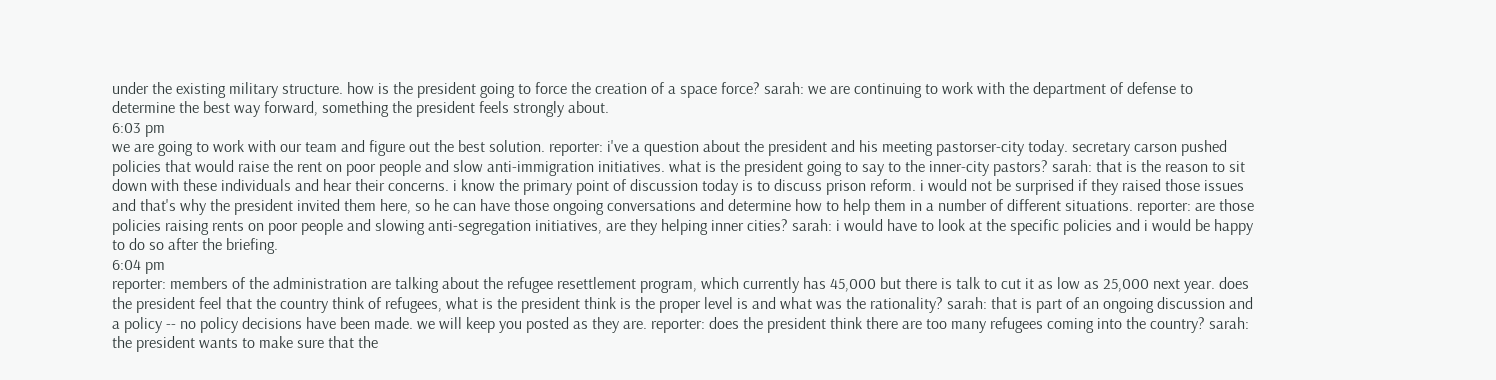under the existing military structure. how is the president going to force the creation of a space force? sarah: we are continuing to work with the department of defense to determine the best way forward, something the president feels strongly about.
6:03 pm
we are going to work with our team and figure out the best solution. reporter: i've a question about the president and his meeting pastorser-city today. secretary carson pushed policies that would raise the rent on poor people and slow anti-immigration initiatives. what is the president going to say to the inner-city pastors? sarah: that is the reason to sit down with these individuals and hear their concerns. i know the primary point of discussion today is to discuss prison reform. i would not be surprised if they raised those issues and that's why the president invited them here, so he can have those ongoing conversations and determine how to help them in a number of different situations. reporter: are those policies raising rents on poor people and slowing anti-segregation initiatives, are they helping inner cities? sarah: i would have to look at the specific policies and i would be happy to do so after the briefing.
6:04 pm
reporter: members of the administration are talking about the refugee resettlement program, which currently has 45,000 but there is talk to cut it as low as 25,000 next year. does the president feel that the country think of refugees, what is the president think is the proper level is and what was the rationality? sarah: that is part of an ongoing discussion and a policy -- no policy decisions have been made. we will keep you posted as they are. reporter: does the president think there are too many refugees coming into the country? sarah: the president wants to make sure that the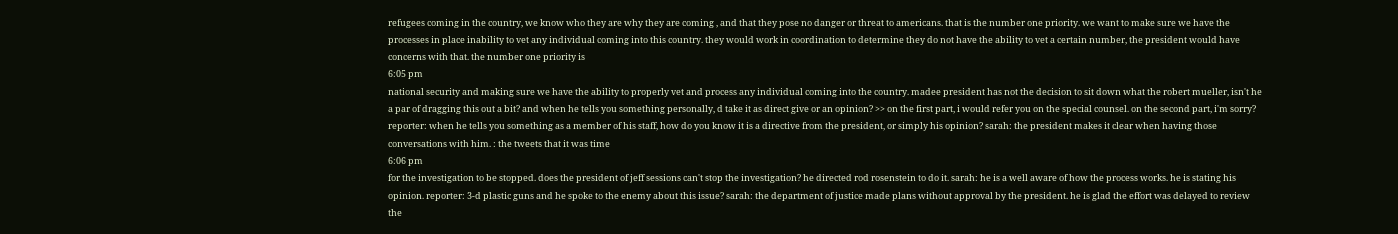refugees coming in the country, we know who they are why they are coming , and that they pose no danger or threat to americans. that is the number one priority. we want to make sure we have the processes in place inability to vet any individual coming into this country. they would work in coordination to determine they do not have the ability to vet a certain number, the president would have concerns with that. the number one priority is
6:05 pm
national security and making sure we have the ability to properly vet and process any individual coming into the country. madee president has not the decision to sit down what the robert mueller, isn't he a par of dragging this out a bit? and when he tells you something personally, d take it as direct give or an opinion? >> on the first part, i would refer you on the special counsel. on the second part, i'm sorry? reporter: when he tells you something as a member of his staff, how do you know it is a directive from the president, or simply his opinion? sarah: the president makes it clear when having those conversations with him. : the tweets that it was time
6:06 pm
for the investigation to be stopped. does the president of jeff sessions can't stop the investigation? he directed rod rosenstein to do it. sarah: he is a well aware of how the process works. he is stating his opinion. reporter: 3-d plastic guns and he spoke to the enemy about this issue? sarah: the department of justice made plans without approval by the president. he is glad the effort was delayed to review the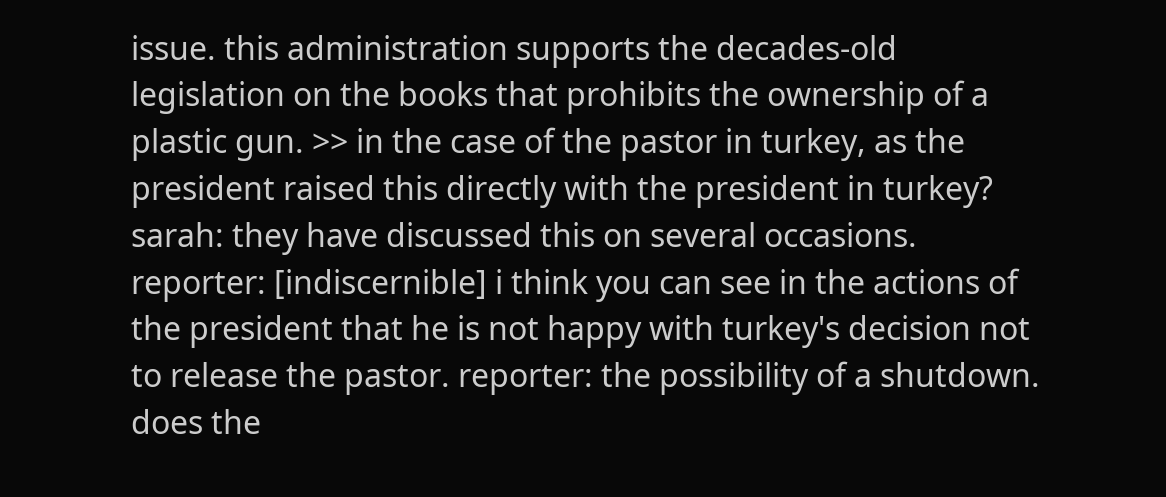issue. this administration supports the decades-old legislation on the books that prohibits the ownership of a plastic gun. >> in the case of the pastor in turkey, as the president raised this directly with the president in turkey? sarah: they have discussed this on several occasions. reporter: [indiscernible] i think you can see in the actions of the president that he is not happy with turkey's decision not to release the pastor. reporter: the possibility of a shutdown. does the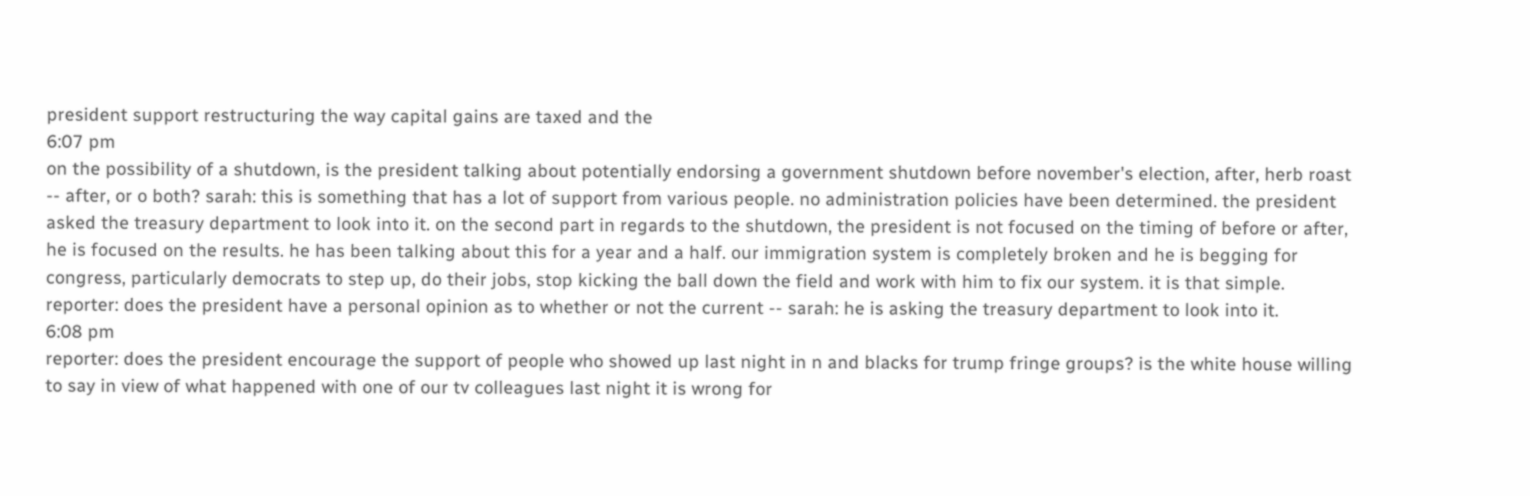president support restructuring the way capital gains are taxed and the
6:07 pm
on the possibility of a shutdown, is the president talking about potentially endorsing a government shutdown before november's election, after, herb roast -- after, or o both? sarah: this is something that has a lot of support from various people. no administration policies have been determined. the president asked the treasury department to look into it. on the second part in regards to the shutdown, the president is not focused on the timing of before or after, he is focused on the results. he has been talking about this for a year and a half. our immigration system is completely broken and he is begging for congress, particularly democrats to step up, do their jobs, stop kicking the ball down the field and work with him to fix our system. it is that simple. reporter: does the president have a personal opinion as to whether or not the current -- sarah: he is asking the treasury department to look into it.
6:08 pm
reporter: does the president encourage the support of people who showed up last night in n and blacks for trump fringe groups? is the white house willing to say in view of what happened with one of our tv colleagues last night it is wrong for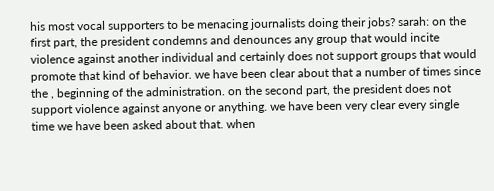his most vocal supporters to be menacing journalists doing their jobs? sarah: on the first part, the president condemns and denounces any group that would incite violence against another individual and certainly does not support groups that would promote that kind of behavior. we have been clear about that a number of times since the , beginning of the administration. on the second part, the president does not support violence against anyone or anything. we have been very clear every single time we have been asked about that. when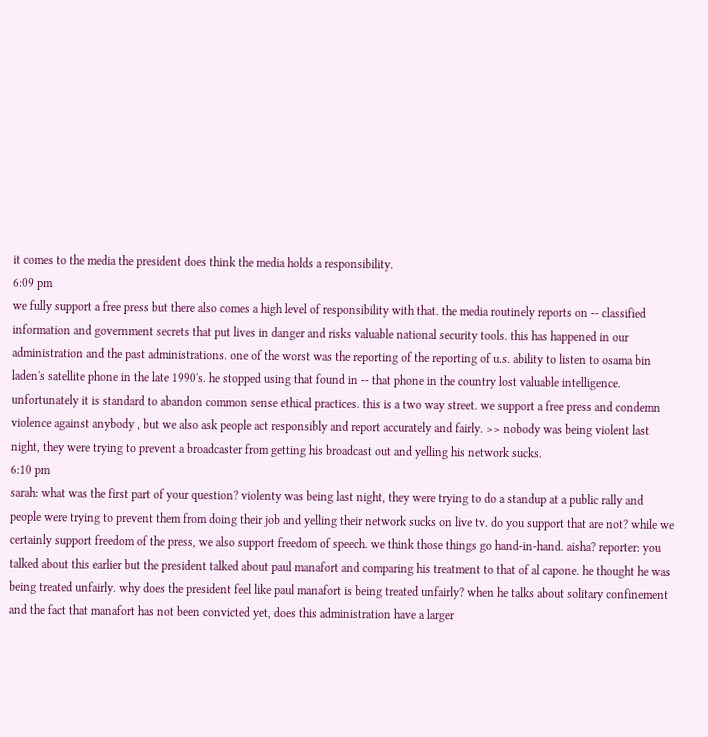it comes to the media the president does think the media holds a responsibility.
6:09 pm
we fully support a free press but there also comes a high level of responsibility with that. the media routinely reports on -- classified information and government secrets that put lives in danger and risks valuable national security tools. this has happened in our administration and the past administrations. one of the worst was the reporting of the reporting of u.s. ability to listen to osama bin laden's satellite phone in the late 1990's. he stopped using that found in -- that phone in the country lost valuable intelligence. unfortunately it is standard to abandon common sense ethical practices. this is a two way street. we support a free press and condemn violence against anybody , but we also ask people act responsibly and report accurately and fairly. >> nobody was being violent last night, they were trying to prevent a broadcaster from getting his broadcast out and yelling his network sucks.
6:10 pm
sarah: what was the first part of your question? violenty was being last night, they were trying to do a standup at a public rally and people were trying to prevent them from doing their job and yelling their network sucks on live tv. do you support that are not? while we certainly support freedom of the press, we also support freedom of speech. we think those things go hand-in-hand. aisha? reporter: you talked about this earlier but the president talked about paul manafort and comparing his treatment to that of al capone. he thought he was being treated unfairly. why does the president feel like paul manafort is being treated unfairly? when he talks about solitary confinement and the fact that manafort has not been convicted yet, does this administration have a larger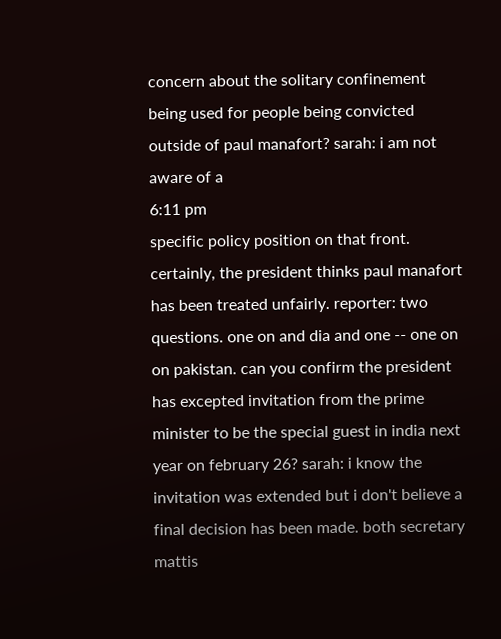concern about the solitary confinement being used for people being convicted outside of paul manafort? sarah: i am not aware of a
6:11 pm
specific policy position on that front. certainly, the president thinks paul manafort has been treated unfairly. reporter: two questions. one on and dia and one -- one on on pakistan. can you confirm the president has excepted invitation from the prime minister to be the special guest in india next year on february 26? sarah: i know the invitation was extended but i don't believe a final decision has been made. both secretary mattis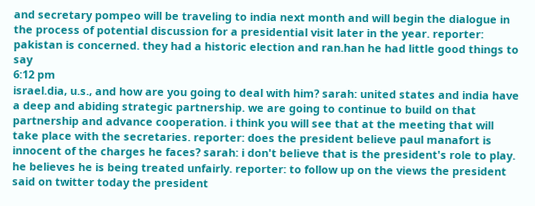and secretary pompeo will be traveling to india next month and will begin the dialogue in the process of potential discussion for a presidential visit later in the year. reporter: pakistan is concerned. they had a historic election and ran.han he had little good things to say
6:12 pm
israel.dia, u.s., and how are you going to deal with him? sarah: united states and india have a deep and abiding strategic partnership. we are going to continue to build on that partnership and advance cooperation. i think you will see that at the meeting that will take place with the secretaries. reporter: does the president believe paul manafort is innocent of the charges he faces? sarah: i don't believe that is the president's role to play. he believes he is being treated unfairly. reporter: to follow up on the views the president said on twitter today the president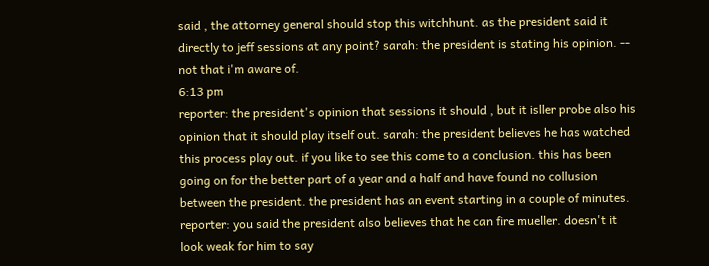said , the attorney general should stop this witchhunt. as the president said it directly to jeff sessions at any point? sarah: the president is stating his opinion. -- not that i'm aware of.
6:13 pm
reporter: the president's opinion that sessions it should , but it isller probe also his opinion that it should play itself out. sarah: the president believes he has watched this process play out. if you like to see this come to a conclusion. this has been going on for the better part of a year and a half and have found no collusion between the president. the president has an event starting in a couple of minutes. reporter: you said the president also believes that he can fire mueller. doesn't it look weak for him to say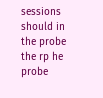sessions should in the probe the rp he probe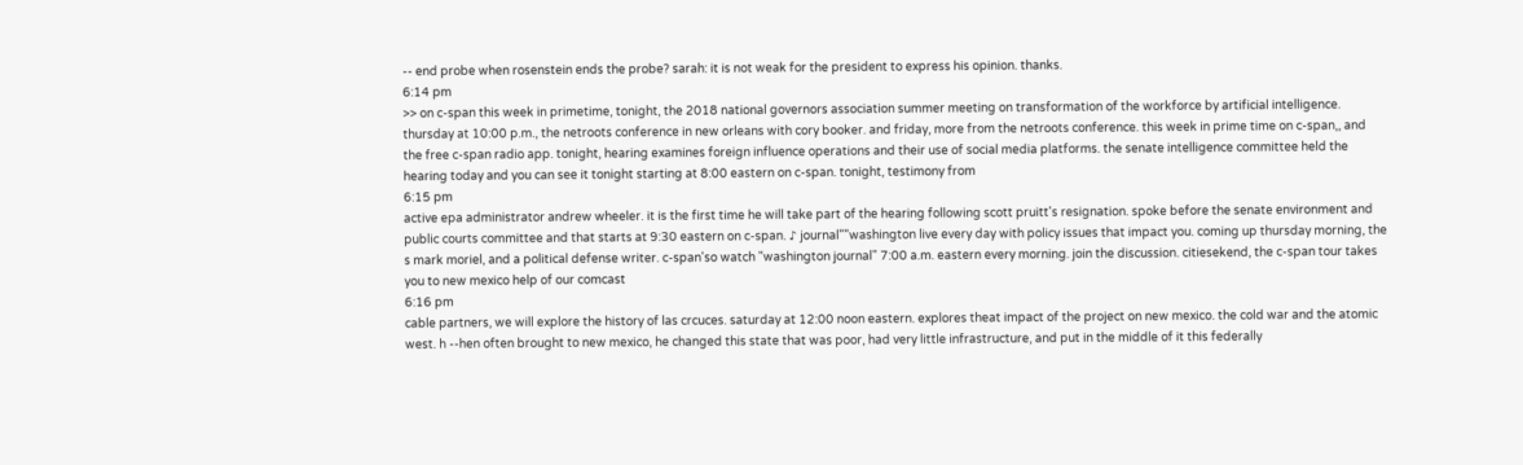-- end probe when rosenstein ends the probe? sarah: it is not weak for the president to express his opinion. thanks.
6:14 pm
>> on c-span this week in primetime, tonight, the 2018 national governors association summer meeting on transformation of the workforce by artificial intelligence. thursday at 10:00 p.m., the netroots conference in new orleans with cory booker. and friday, more from the netroots conference. this week in prime time on c-span,, and the free c-span radio app. tonight, hearing examines foreign influence operations and their use of social media platforms. the senate intelligence committee held the hearing today and you can see it tonight starting at 8:00 eastern on c-span. tonight, testimony from
6:15 pm
active epa administrator andrew wheeler. it is the first time he will take part of the hearing following scott pruitt's resignation. spoke before the senate environment and public courts committee and that starts at 9:30 eastern on c-span. ♪ journal""washington live every day with policy issues that impact you. coming up thursday morning, the s mark moriel, and a political defense writer. c-span'so watch "washington journal" 7:00 a.m. eastern every morning. join the discussion. citiesekend, the c-span tour takes you to new mexico help of our comcast
6:16 pm
cable partners, we will explore the history of las crcuces. saturday at 12:00 noon eastern. explores theat impact of the project on new mexico. the cold war and the atomic west. h --hen often brought to new mexico, he changed this state that was poor, had very little infrastructure, and put in the middle of it this federally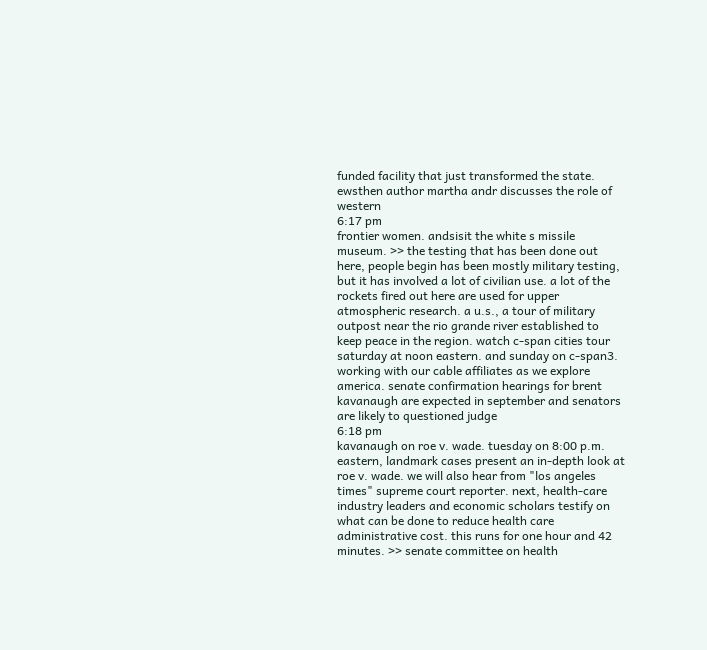funded facility that just transformed the state. ewsthen author martha andr discusses the role of western
6:17 pm
frontier women. andsisit the white s missile museum. >> the testing that has been done out here, people begin has been mostly military testing, but it has involved a lot of civilian use. a lot of the rockets fired out here are used for upper atmospheric research. a u.s., a tour of military outpost near the rio grande river established to keep peace in the region. watch c-span cities tour saturday at noon eastern. and sunday on c-span3. working with our cable affiliates as we explore america. senate confirmation hearings for brent kavanaugh are expected in september and senators are likely to questioned judge
6:18 pm
kavanaugh on roe v. wade. tuesday on 8:00 p.m. eastern, landmark cases present an in-depth look at roe v. wade. we will also hear from "los angeles times" supreme court reporter. next, health-care industry leaders and economic scholars testify on what can be done to reduce health care administrative cost. this runs for one hour and 42 minutes. >> senate committee on health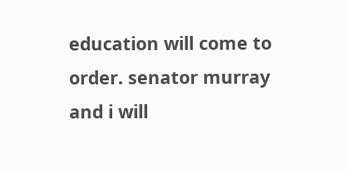education will come to order. senator murray and i will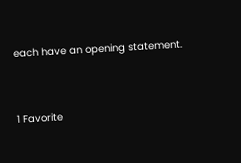each have an opening statement.


1 Favorite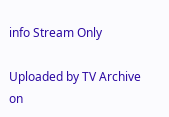info Stream Only

Uploaded by TV Archive on